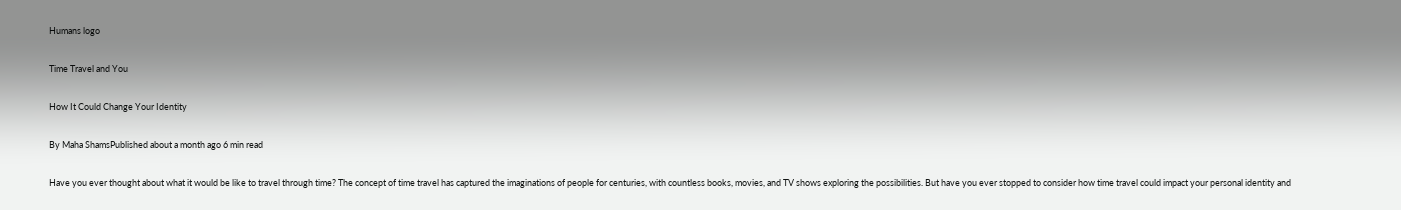Humans logo

Time Travel and You

How It Could Change Your Identity

By Maha ShamsPublished about a month ago 6 min read

Have you ever thought about what it would be like to travel through time? The concept of time travel has captured the imaginations of people for centuries, with countless books, movies, and TV shows exploring the possibilities. But have you ever stopped to consider how time travel could impact your personal identity and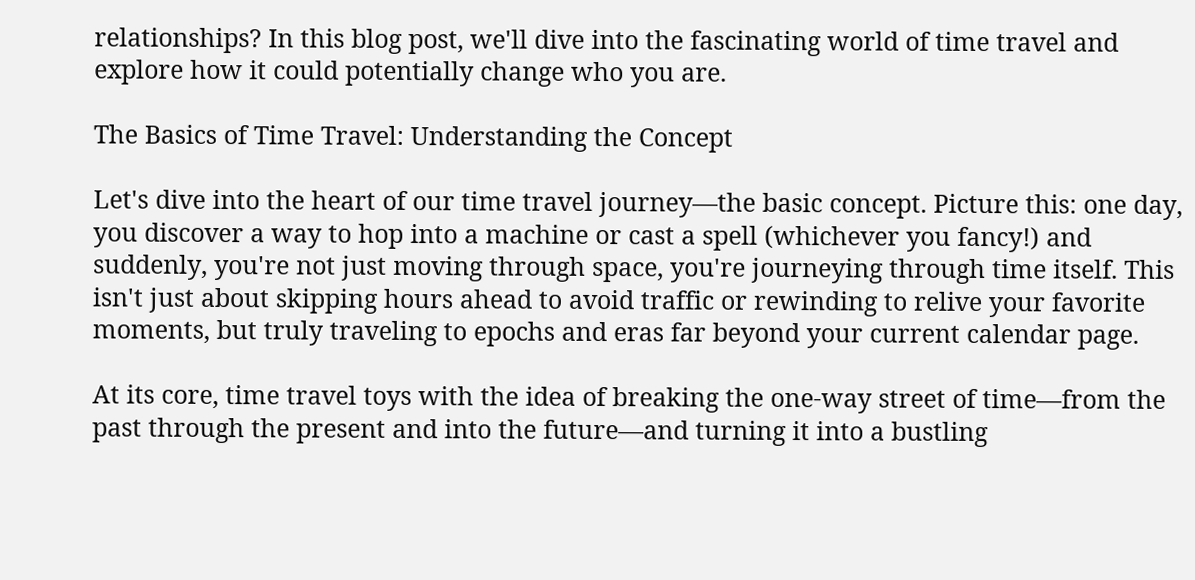relationships? In this blog post, we'll dive into the fascinating world of time travel and explore how it could potentially change who you are.

The Basics of Time Travel: Understanding the Concept

Let's dive into the heart of our time travel journey—the basic concept. Picture this: one day, you discover a way to hop into a machine or cast a spell (whichever you fancy!) and suddenly, you're not just moving through space, you're journeying through time itself. This isn't just about skipping hours ahead to avoid traffic or rewinding to relive your favorite moments, but truly traveling to epochs and eras far beyond your current calendar page.

At its core, time travel toys with the idea of breaking the one-way street of time—from the past through the present and into the future—and turning it into a bustling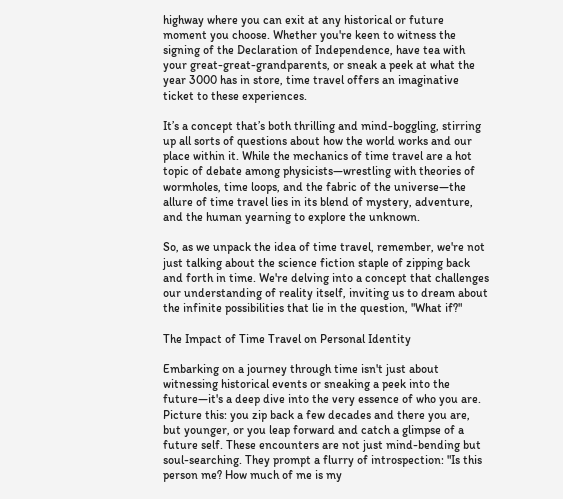highway where you can exit at any historical or future moment you choose. Whether you're keen to witness the signing of the Declaration of Independence, have tea with your great-great-grandparents, or sneak a peek at what the year 3000 has in store, time travel offers an imaginative ticket to these experiences.

It’s a concept that’s both thrilling and mind-boggling, stirring up all sorts of questions about how the world works and our place within it. While the mechanics of time travel are a hot topic of debate among physicists—wrestling with theories of wormholes, time loops, and the fabric of the universe—the allure of time travel lies in its blend of mystery, adventure, and the human yearning to explore the unknown.

So, as we unpack the idea of time travel, remember, we're not just talking about the science fiction staple of zipping back and forth in time. We're delving into a concept that challenges our understanding of reality itself, inviting us to dream about the infinite possibilities that lie in the question, "What if?"

The Impact of Time Travel on Personal Identity

Embarking on a journey through time isn't just about witnessing historical events or sneaking a peek into the future—it's a deep dive into the very essence of who you are. Picture this: you zip back a few decades and there you are, but younger, or you leap forward and catch a glimpse of a future self. These encounters are not just mind-bending but soul-searching. They prompt a flurry of introspection: "Is this person me? How much of me is my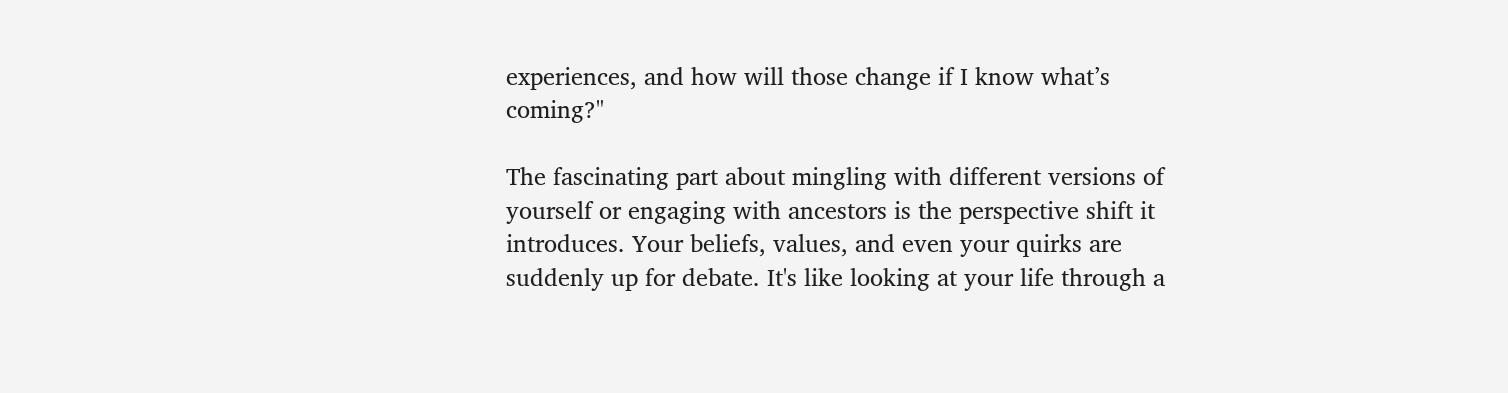experiences, and how will those change if I know what’s coming?"

The fascinating part about mingling with different versions of yourself or engaging with ancestors is the perspective shift it introduces. Your beliefs, values, and even your quirks are suddenly up for debate. It's like looking at your life through a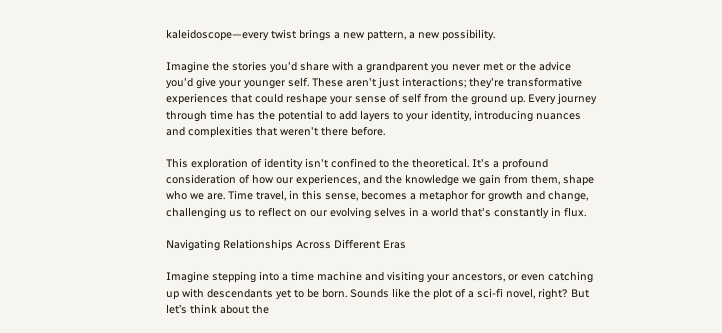kaleidoscope—every twist brings a new pattern, a new possibility.

Imagine the stories you'd share with a grandparent you never met or the advice you'd give your younger self. These aren't just interactions; they're transformative experiences that could reshape your sense of self from the ground up. Every journey through time has the potential to add layers to your identity, introducing nuances and complexities that weren't there before.

This exploration of identity isn't confined to the theoretical. It's a profound consideration of how our experiences, and the knowledge we gain from them, shape who we are. Time travel, in this sense, becomes a metaphor for growth and change, challenging us to reflect on our evolving selves in a world that's constantly in flux.

Navigating Relationships Across Different Eras

Imagine stepping into a time machine and visiting your ancestors, or even catching up with descendants yet to be born. Sounds like the plot of a sci-fi novel, right? But let’s think about the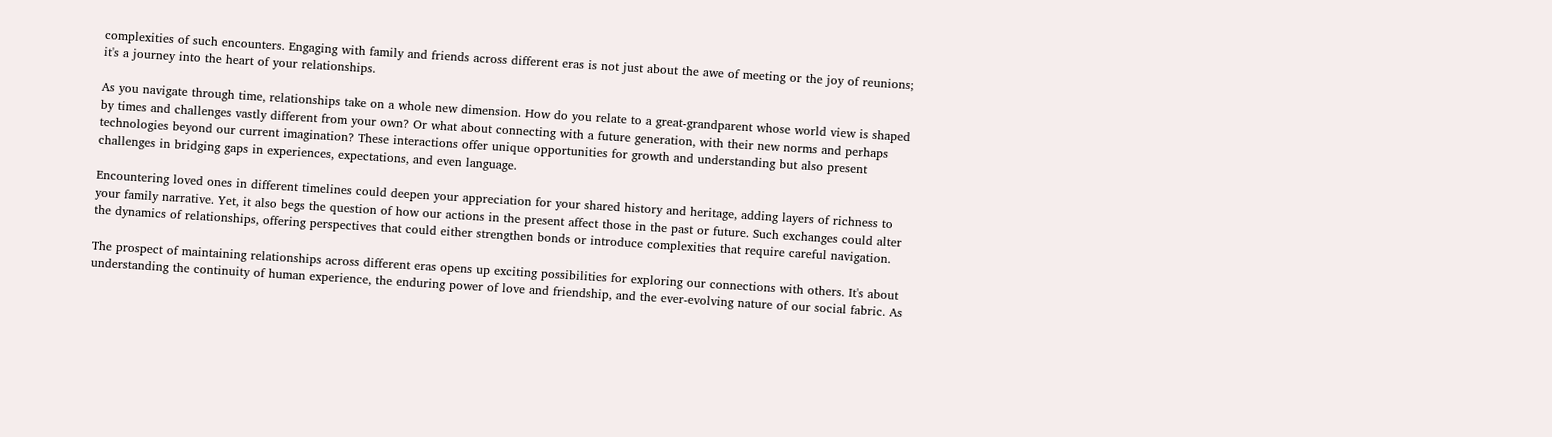complexities of such encounters. Engaging with family and friends across different eras is not just about the awe of meeting or the joy of reunions; it's a journey into the heart of your relationships.

As you navigate through time, relationships take on a whole new dimension. How do you relate to a great-grandparent whose world view is shaped by times and challenges vastly different from your own? Or what about connecting with a future generation, with their new norms and perhaps technologies beyond our current imagination? These interactions offer unique opportunities for growth and understanding but also present challenges in bridging gaps in experiences, expectations, and even language.

Encountering loved ones in different timelines could deepen your appreciation for your shared history and heritage, adding layers of richness to your family narrative. Yet, it also begs the question of how our actions in the present affect those in the past or future. Such exchanges could alter the dynamics of relationships, offering perspectives that could either strengthen bonds or introduce complexities that require careful navigation.

The prospect of maintaining relationships across different eras opens up exciting possibilities for exploring our connections with others. It's about understanding the continuity of human experience, the enduring power of love and friendship, and the ever-evolving nature of our social fabric. As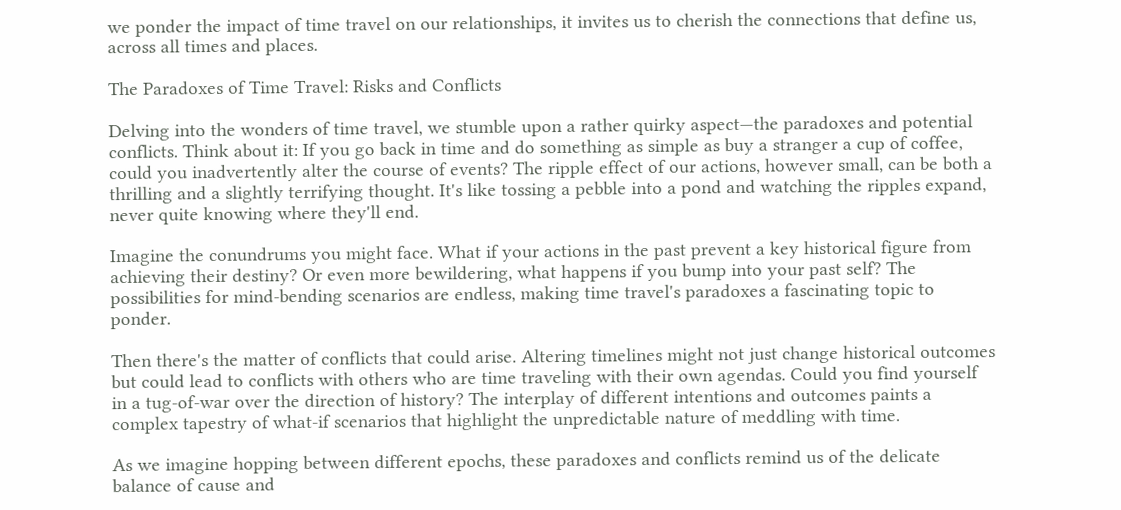we ponder the impact of time travel on our relationships, it invites us to cherish the connections that define us, across all times and places.

The Paradoxes of Time Travel: Risks and Conflicts

Delving into the wonders of time travel, we stumble upon a rather quirky aspect—the paradoxes and potential conflicts. Think about it: If you go back in time and do something as simple as buy a stranger a cup of coffee, could you inadvertently alter the course of events? The ripple effect of our actions, however small, can be both a thrilling and a slightly terrifying thought. It's like tossing a pebble into a pond and watching the ripples expand, never quite knowing where they'll end.

Imagine the conundrums you might face. What if your actions in the past prevent a key historical figure from achieving their destiny? Or even more bewildering, what happens if you bump into your past self? The possibilities for mind-bending scenarios are endless, making time travel's paradoxes a fascinating topic to ponder.

Then there's the matter of conflicts that could arise. Altering timelines might not just change historical outcomes but could lead to conflicts with others who are time traveling with their own agendas. Could you find yourself in a tug-of-war over the direction of history? The interplay of different intentions and outcomes paints a complex tapestry of what-if scenarios that highlight the unpredictable nature of meddling with time.

As we imagine hopping between different epochs, these paradoxes and conflicts remind us of the delicate balance of cause and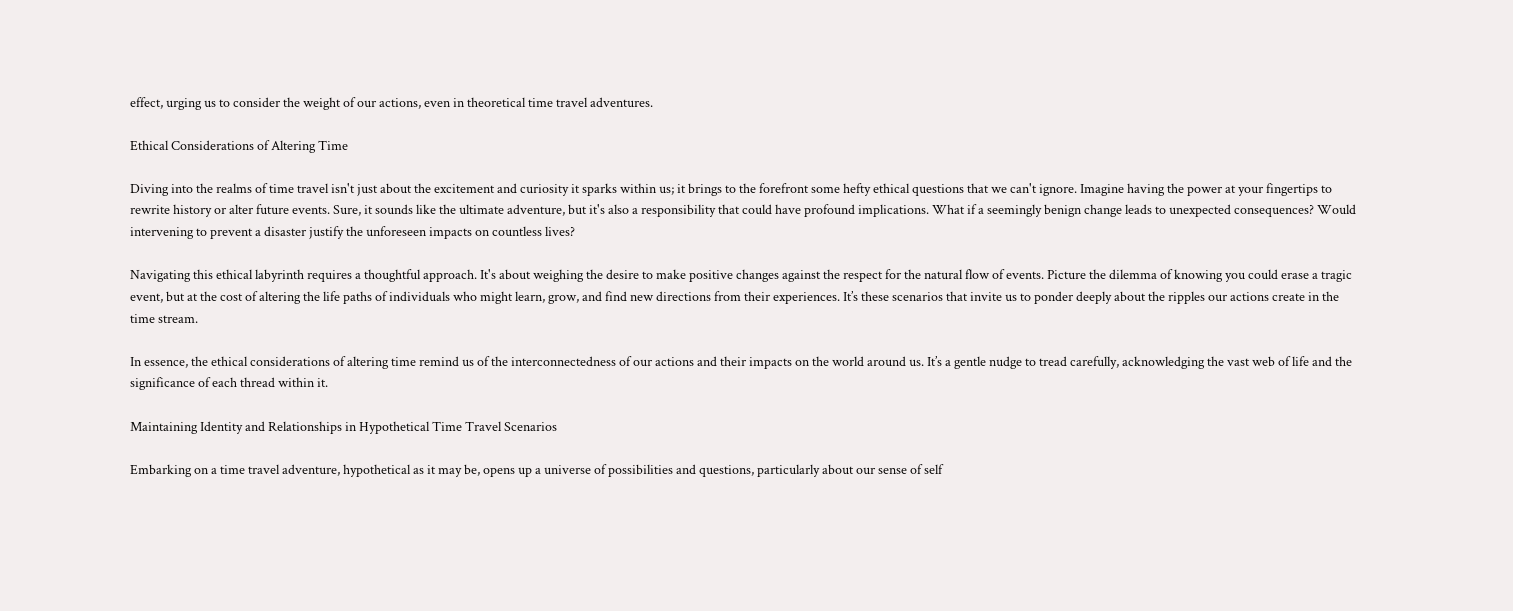effect, urging us to consider the weight of our actions, even in theoretical time travel adventures.

Ethical Considerations of Altering Time

Diving into the realms of time travel isn't just about the excitement and curiosity it sparks within us; it brings to the forefront some hefty ethical questions that we can't ignore. Imagine having the power at your fingertips to rewrite history or alter future events. Sure, it sounds like the ultimate adventure, but it's also a responsibility that could have profound implications. What if a seemingly benign change leads to unexpected consequences? Would intervening to prevent a disaster justify the unforeseen impacts on countless lives?

Navigating this ethical labyrinth requires a thoughtful approach. It's about weighing the desire to make positive changes against the respect for the natural flow of events. Picture the dilemma of knowing you could erase a tragic event, but at the cost of altering the life paths of individuals who might learn, grow, and find new directions from their experiences. It’s these scenarios that invite us to ponder deeply about the ripples our actions create in the time stream.

In essence, the ethical considerations of altering time remind us of the interconnectedness of our actions and their impacts on the world around us. It’s a gentle nudge to tread carefully, acknowledging the vast web of life and the significance of each thread within it.

Maintaining Identity and Relationships in Hypothetical Time Travel Scenarios

Embarking on a time travel adventure, hypothetical as it may be, opens up a universe of possibilities and questions, particularly about our sense of self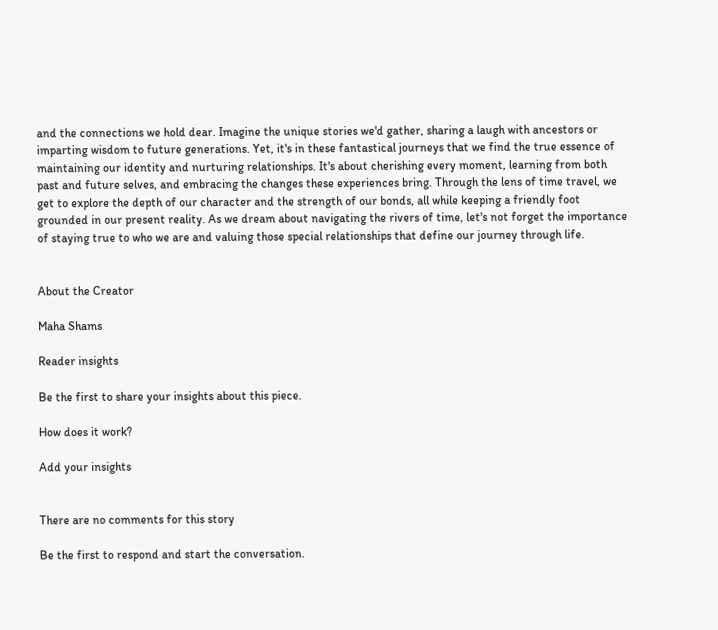and the connections we hold dear. Imagine the unique stories we'd gather, sharing a laugh with ancestors or imparting wisdom to future generations. Yet, it's in these fantastical journeys that we find the true essence of maintaining our identity and nurturing relationships. It's about cherishing every moment, learning from both past and future selves, and embracing the changes these experiences bring. Through the lens of time travel, we get to explore the depth of our character and the strength of our bonds, all while keeping a friendly foot grounded in our present reality. As we dream about navigating the rivers of time, let's not forget the importance of staying true to who we are and valuing those special relationships that define our journey through life.


About the Creator

Maha Shams

Reader insights

Be the first to share your insights about this piece.

How does it work?

Add your insights


There are no comments for this story

Be the first to respond and start the conversation.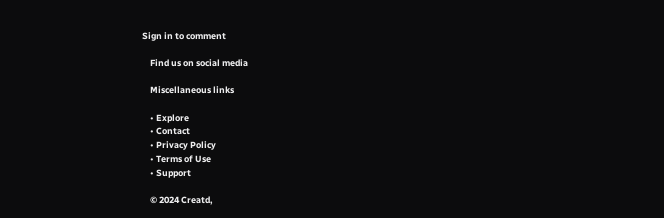Sign in to comment

    Find us on social media

    Miscellaneous links

    • Explore
    • Contact
    • Privacy Policy
    • Terms of Use
    • Support

    © 2024 Creatd,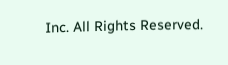Inc. All Rights Reserved.